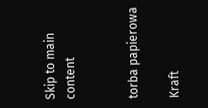Skip to main content


torba papierowa

Kraft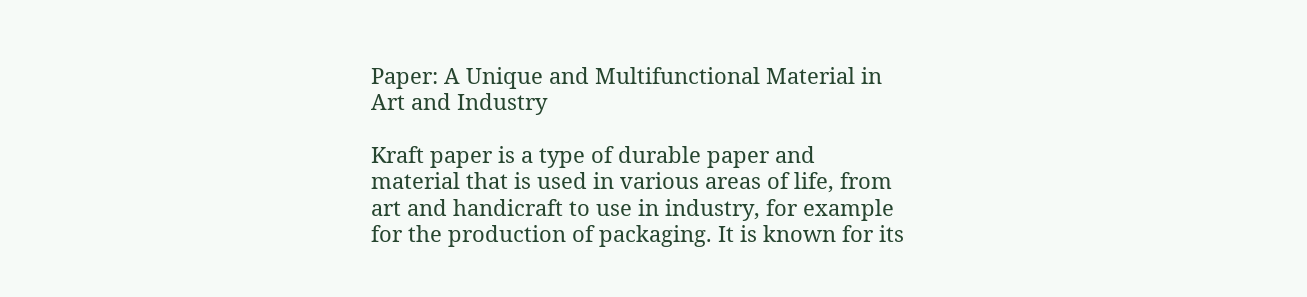Paper: A Unique and Multifunctional Material in Art and Industry

Kraft paper is a type of durable paper and material that is used in various areas of life, from art and handicraft to use in industry, for example for the production of packaging. It is known for its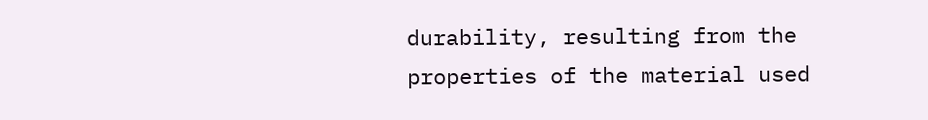durability, resulting from the properties of the material used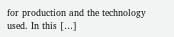for production and the technology used. In this […]